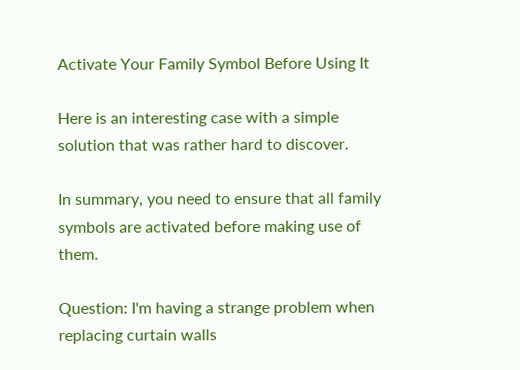Activate Your Family Symbol Before Using It

Here is an interesting case with a simple solution that was rather hard to discover.

In summary, you need to ensure that all family symbols are activated before making use of them.

Question: I'm having a strange problem when replacing curtain walls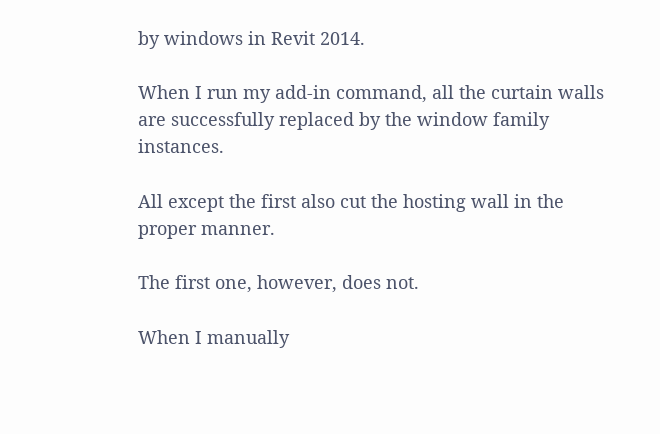by windows in Revit 2014.

When I run my add-in command, all the curtain walls are successfully replaced by the window family instances.

All except the first also cut the hosting wall in the proper manner.

The first one, however, does not.

When I manually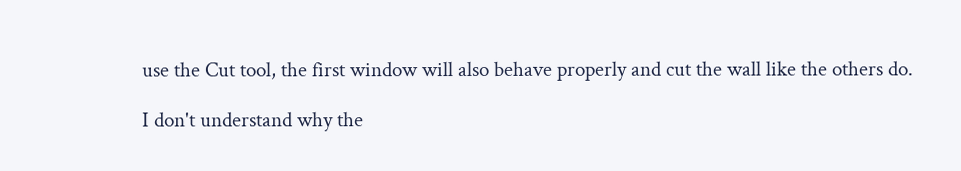use the Cut tool, the first window will also behave properly and cut the wall like the others do.

I don't understand why the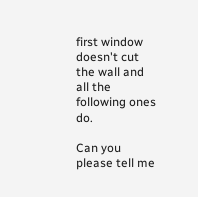first window doesn't cut the wall and all the following ones do.

Can you please tell me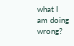what I am doing wrong?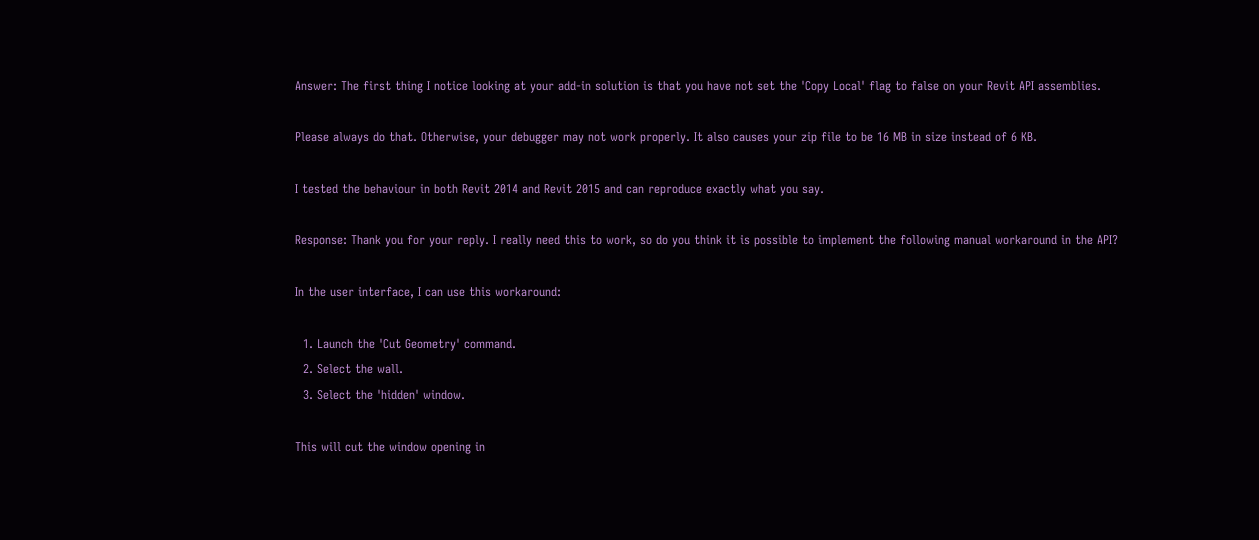Answer: The first thing I notice looking at your add-in solution is that you have not set the 'Copy Local' flag to false on your Revit API assemblies.

Please always do that. Otherwise, your debugger may not work properly. It also causes your zip file to be 16 MB in size instead of 6 KB.

I tested the behaviour in both Revit 2014 and Revit 2015 and can reproduce exactly what you say.

Response: Thank you for your reply. I really need this to work, so do you think it is possible to implement the following manual workaround in the API?

In the user interface, I can use this workaround:

  1. Launch the 'Cut Geometry' command.
  2. Select the wall.
  3. Select the 'hidden' window.

This will cut the window opening in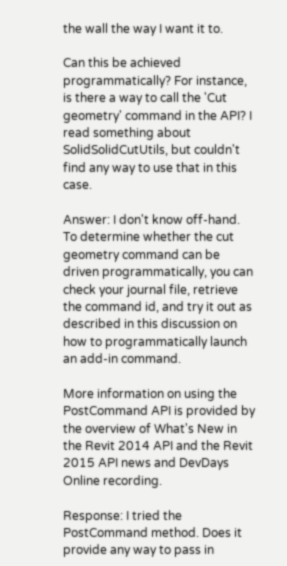the wall the way I want it to.

Can this be achieved programmatically? For instance, is there a way to call the 'Cut geometry' command in the API? I read something about SolidSolidCutUtils, but couldn't find any way to use that in this case.

Answer: I don't know off-hand. To determine whether the cut geometry command can be driven programmatically, you can check your journal file, retrieve the command id, and try it out as described in this discussion on how to programmatically launch an add-in command.

More information on using the PostCommand API is provided by the overview of What's New in the Revit 2014 API and the Revit 2015 API news and DevDays Online recording.

Response: I tried the PostCommand method. Does it provide any way to pass in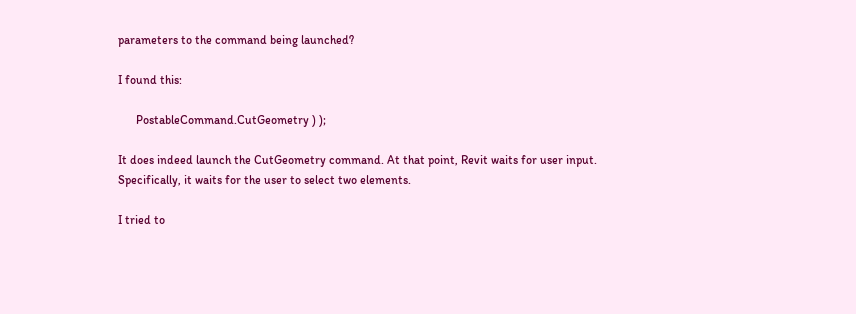parameters to the command being launched?

I found this:

      PostableCommand.CutGeometry ) );

It does indeed launch the CutGeometry command. At that point, Revit waits for user input. Specifically, it waits for the user to select two elements.

I tried to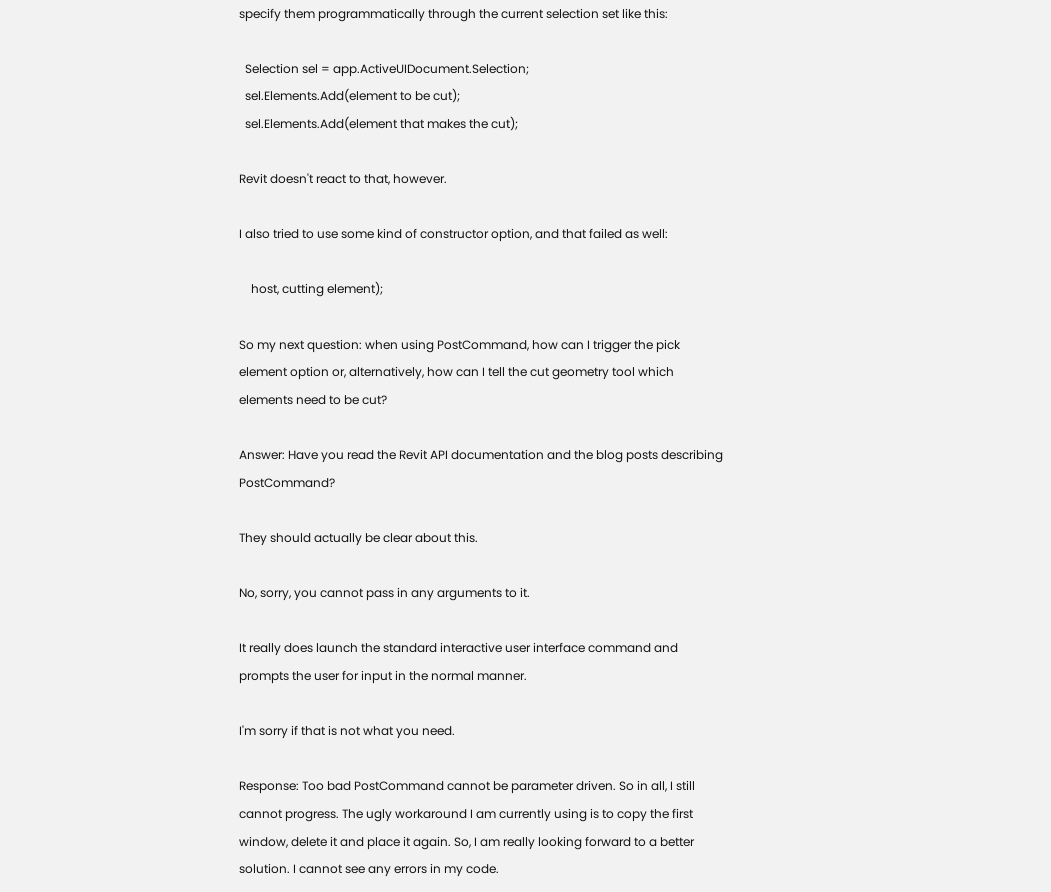specify them programmatically through the current selection set like this:

  Selection sel = app.ActiveUIDocument.Selection;
  sel.Elements.Add(element to be cut);
  sel.Elements.Add(element that makes the cut);

Revit doesn't react to that, however.

I also tried to use some kind of constructor option, and that failed as well:

    host, cutting element);

So my next question: when using PostCommand, how can I trigger the pick element option or, alternatively, how can I tell the cut geometry tool which elements need to be cut?

Answer: Have you read the Revit API documentation and the blog posts describing PostCommand?

They should actually be clear about this.

No, sorry, you cannot pass in any arguments to it.

It really does launch the standard interactive user interface command and prompts the user for input in the normal manner.

I'm sorry if that is not what you need.

Response: Too bad PostCommand cannot be parameter driven. So in all, I still cannot progress. The ugly workaround I am currently using is to copy the first window, delete it and place it again. So, I am really looking forward to a better solution. I cannot see any errors in my code.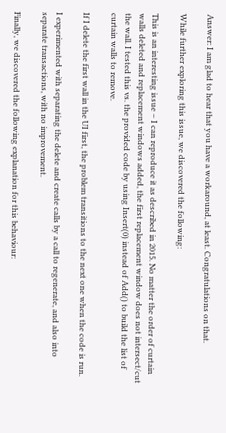Answer: I am glad to hear that you have a workaround, at least. Congratulations on that.

While further exploring this issue, we discovered the following:

This is an interesting issue – I can reproduce it as described in 2015. No matter the order of curtain walls deleted and replacement windows added, the first replacement window does not intersect/cut the wall. I tested this vs. the provided code by using Insert(0) instead of Add() to build the list of curtain walls to remove.

If I delete the first wall in the UI first, the problem transitions to the next one when the code is run.

I experimented with separating the delete and create calls by a call to regenerate, and also into separate transactions, with no improvement.

Finally, we discovered the following explanation for this behaviour: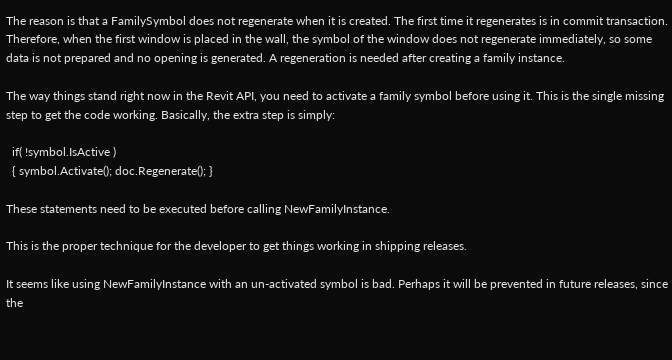The reason is that a FamilySymbol does not regenerate when it is created. The first time it regenerates is in commit transaction. Therefore, when the first window is placed in the wall, the symbol of the window does not regenerate immediately, so some data is not prepared and no opening is generated. A regeneration is needed after creating a family instance.

The way things stand right now in the Revit API, you need to activate a family symbol before using it. This is the single missing step to get the code working. Basically, the extra step is simply:

  if( !symbol.IsActive )
  { symbol.Activate(); doc.Regenerate(); }

These statements need to be executed before calling NewFamilyInstance.

This is the proper technique for the developer to get things working in shipping releases.

It seems like using NewFamilyInstance with an un-activated symbol is bad. Perhaps it will be prevented in future releases, since the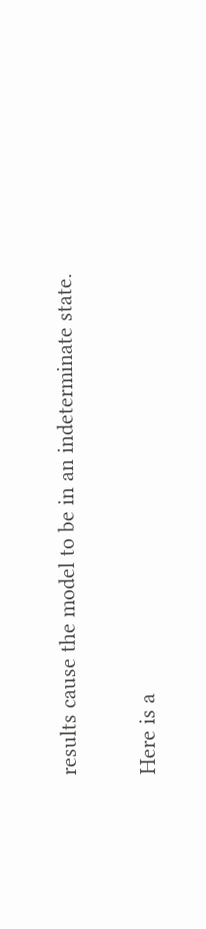results cause the model to be in an indeterminate state.

Here is a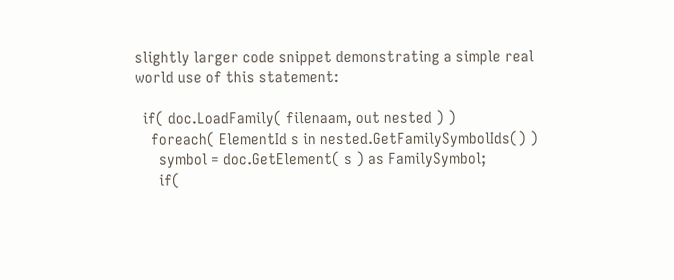slightly larger code snippet demonstrating a simple real world use of this statement:

  if( doc.LoadFamily( filenaam, out nested ) )
    foreach( ElementId s in nested.GetFamilySymbolIds() )
      symbol = doc.GetElement( s ) as FamilySymbol;
      if(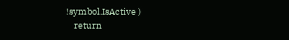!symbol.IsActive )
    return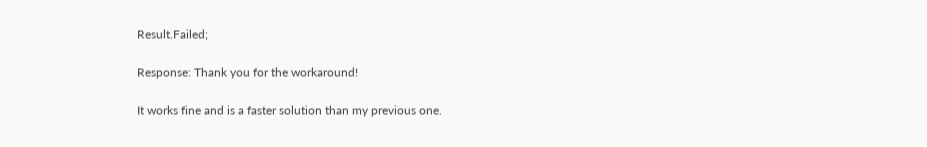Result.Failed;

Response: Thank you for the workaround!

It works fine and is a faster solution than my previous one.